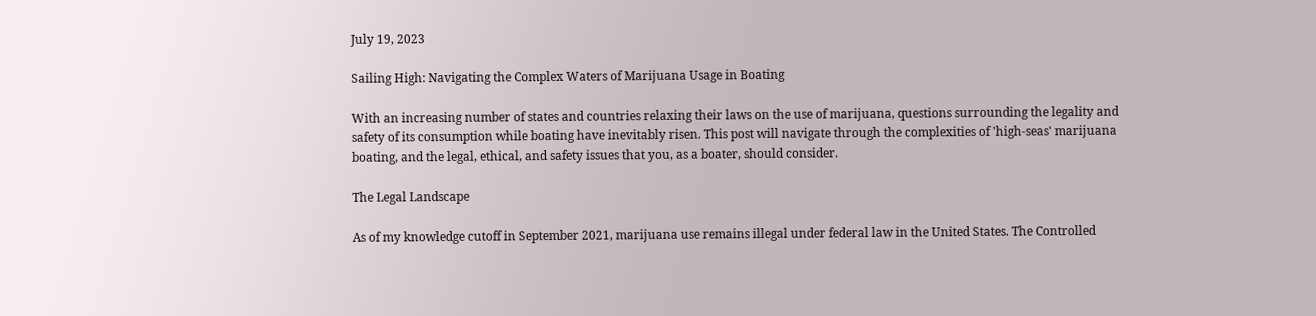July 19, 2023

Sailing High: Navigating the Complex Waters of Marijuana Usage in Boating

With an increasing number of states and countries relaxing their laws on the use of marijuana, questions surrounding the legality and safety of its consumption while boating have inevitably risen. This post will navigate through the complexities of 'high-seas' marijuana boating, and the legal, ethical, and safety issues that you, as a boater, should consider.

The Legal Landscape

As of my knowledge cutoff in September 2021, marijuana use remains illegal under federal law in the United States. The Controlled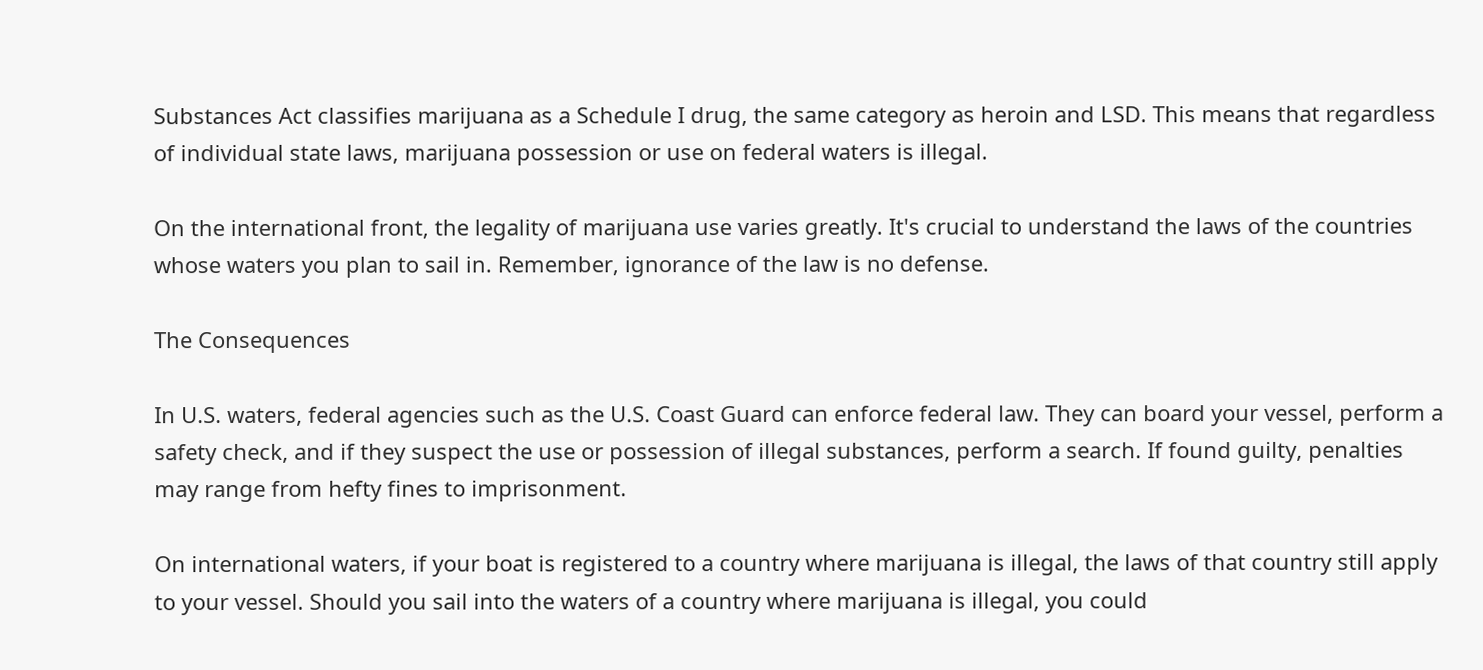Substances Act classifies marijuana as a Schedule I drug, the same category as heroin and LSD. This means that regardless of individual state laws, marijuana possession or use on federal waters is illegal.

On the international front, the legality of marijuana use varies greatly. It's crucial to understand the laws of the countries whose waters you plan to sail in. Remember, ignorance of the law is no defense.

The Consequences

In U.S. waters, federal agencies such as the U.S. Coast Guard can enforce federal law. They can board your vessel, perform a safety check, and if they suspect the use or possession of illegal substances, perform a search. If found guilty, penalties may range from hefty fines to imprisonment.

On international waters, if your boat is registered to a country where marijuana is illegal, the laws of that country still apply to your vessel. Should you sail into the waters of a country where marijuana is illegal, you could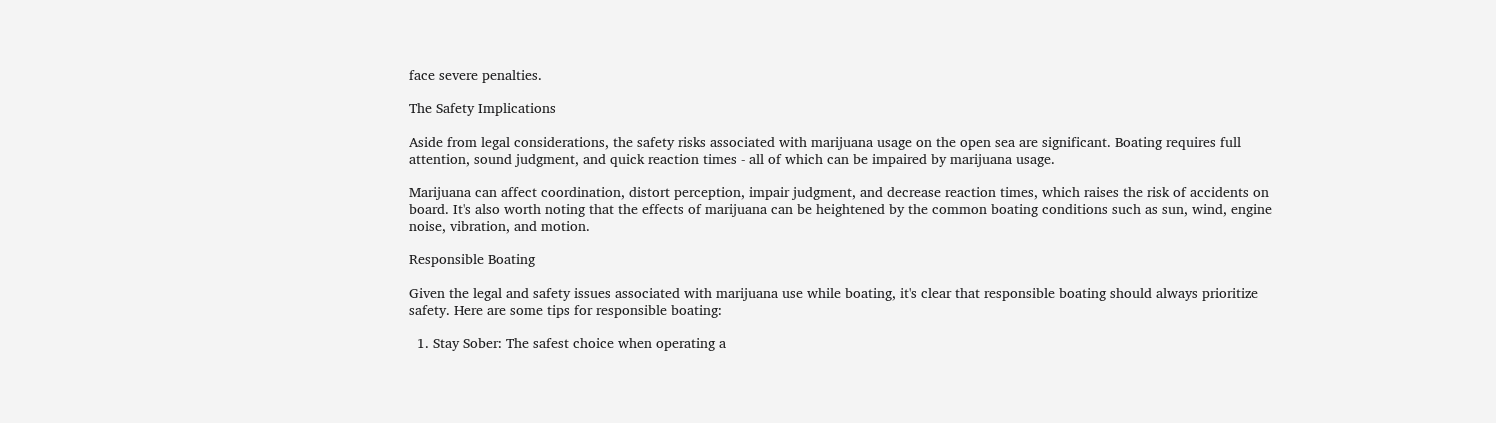face severe penalties.

The Safety Implications

Aside from legal considerations, the safety risks associated with marijuana usage on the open sea are significant. Boating requires full attention, sound judgment, and quick reaction times - all of which can be impaired by marijuana usage.

Marijuana can affect coordination, distort perception, impair judgment, and decrease reaction times, which raises the risk of accidents on board. It's also worth noting that the effects of marijuana can be heightened by the common boating conditions such as sun, wind, engine noise, vibration, and motion.

Responsible Boating

Given the legal and safety issues associated with marijuana use while boating, it's clear that responsible boating should always prioritize safety. Here are some tips for responsible boating:

  1. Stay Sober: The safest choice when operating a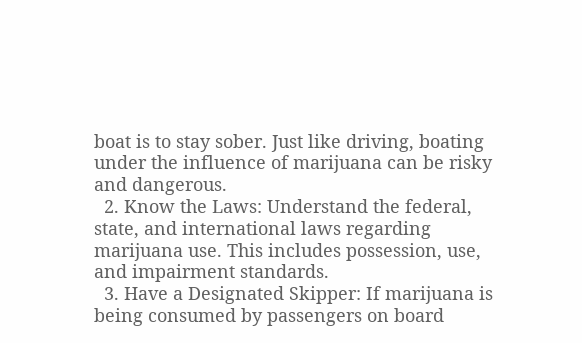boat is to stay sober. Just like driving, boating under the influence of marijuana can be risky and dangerous.
  2. Know the Laws: Understand the federal, state, and international laws regarding marijuana use. This includes possession, use, and impairment standards.
  3. Have a Designated Skipper: If marijuana is being consumed by passengers on board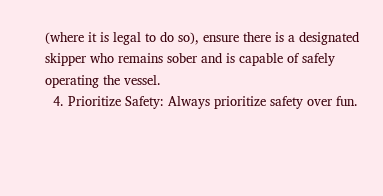(where it is legal to do so), ensure there is a designated skipper who remains sober and is capable of safely operating the vessel.
  4. Prioritize Safety: Always prioritize safety over fun.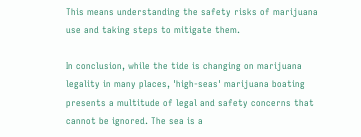This means understanding the safety risks of marijuana use and taking steps to mitigate them.

In conclusion, while the tide is changing on marijuana legality in many places, 'high-seas' marijuana boating presents a multitude of legal and safety concerns that cannot be ignored. The sea is a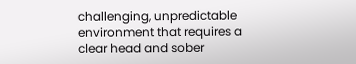challenging, unpredictable environment that requires a clear head and sober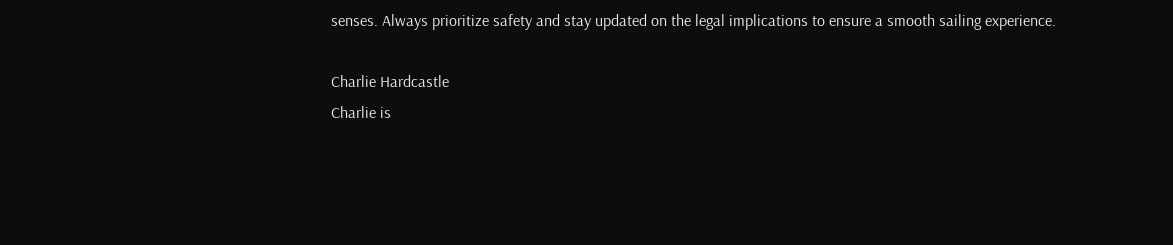senses. Always prioritize safety and stay updated on the legal implications to ensure a smooth sailing experience.

Charlie Hardcastle
Charlie is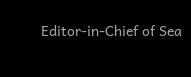Editor-in-Chief of Sea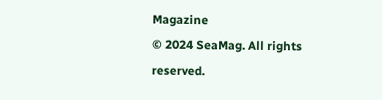Magazine
© 2024 SeaMag. All rights reserved.